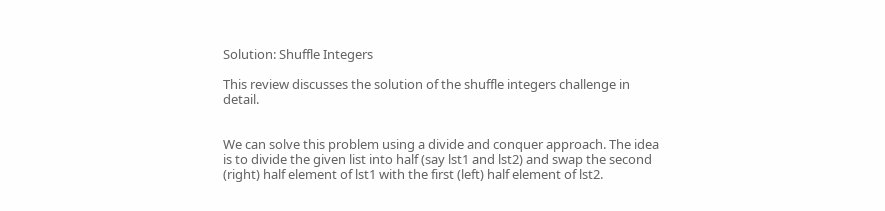Solution: Shuffle Integers

This review discusses the solution of the shuffle integers challenge in detail.


We can solve this problem using a divide and conquer approach. The idea is to divide the given list into half (say lst1 and lst2) and swap the second (right) half element of lst1 with the first (left) half element of lst2.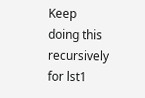Keep doing this recursively for lst1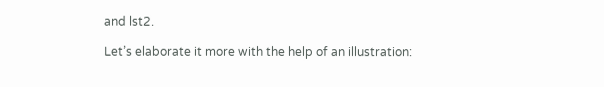and lst2.

Let’s elaborate it more with the help of an illustration: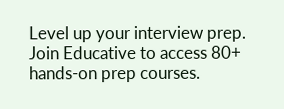Level up your interview prep. Join Educative to access 80+ hands-on prep courses.